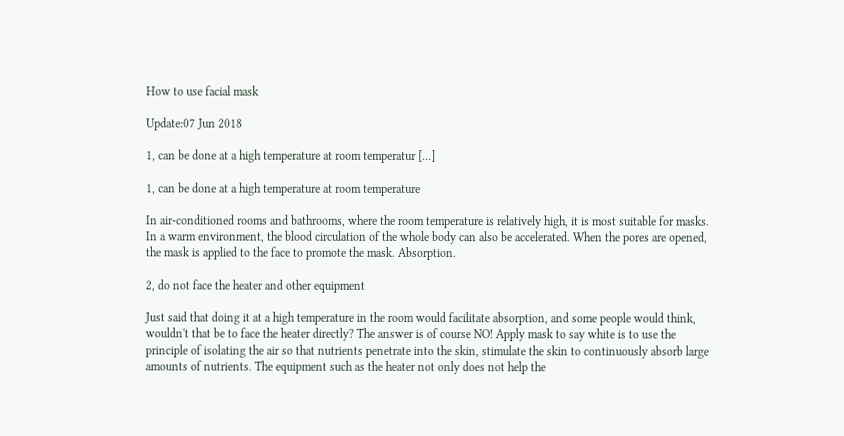How to use facial mask

Update:07 Jun 2018

1, can be done at a high temperature at room temperatur […]

1, can be done at a high temperature at room temperature

In air-conditioned rooms and bathrooms, where the room temperature is relatively high, it is most suitable for masks. In a warm environment, the blood circulation of the whole body can also be accelerated. When the pores are opened, the mask is applied to the face to promote the mask. Absorption.

2, do not face the heater and other equipment

Just said that doing it at a high temperature in the room would facilitate absorption, and some people would think, wouldn't that be to face the heater directly? The answer is of course NO! Apply mask to say white is to use the principle of isolating the air so that nutrients penetrate into the skin, stimulate the skin to continuously absorb large amounts of nutrients. The equipment such as the heater not only does not help the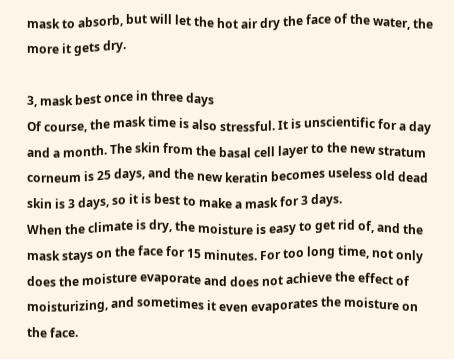mask to absorb, but will let the hot air dry the face of the water, the more it gets dry.

3, mask best once in three days
Of course, the mask time is also stressful. It is unscientific for a day and a month. The skin from the basal cell layer to the new stratum corneum is 25 days, and the new keratin becomes useless old dead skin is 3 days, so it is best to make a mask for 3 days.
When the climate is dry, the moisture is easy to get rid of, and the mask stays on the face for 15 minutes. For too long time, not only does the moisture evaporate and does not achieve the effect of moisturizing, and sometimes it even evaporates the moisture on the face.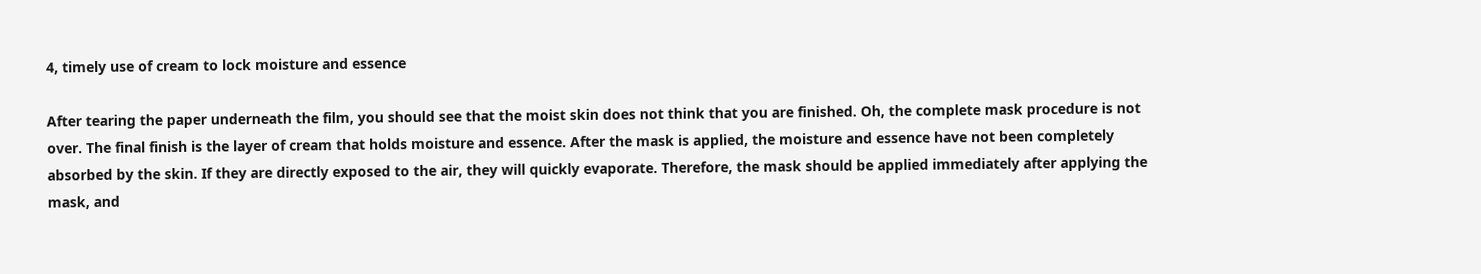4, timely use of cream to lock moisture and essence

After tearing the paper underneath the film, you should see that the moist skin does not think that you are finished. Oh, the complete mask procedure is not over. The final finish is the layer of cream that holds moisture and essence. After the mask is applied, the moisture and essence have not been completely absorbed by the skin. If they are directly exposed to the air, they will quickly evaporate. Therefore, the mask should be applied immediately after applying the mask, and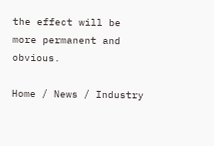the effect will be more permanent and obvious.

Home / News / Industry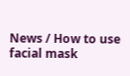News / How to use facial mask